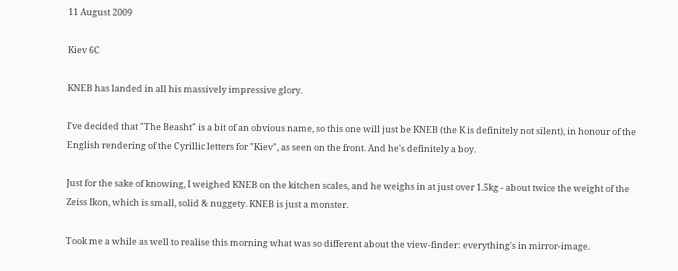11 August 2009

Kiev 6C

KNEB has landed in all his massively impressive glory.

I've decided that "The Beasht" is a bit of an obvious name, so this one will just be KNEB (the K is definitely not silent), in honour of the English rendering of the Cyrillic letters for "Kiev", as seen on the front. And he's definitely a boy.

Just for the sake of knowing, I weighed KNEB on the kitchen scales, and he weighs in at just over 1.5kg - about twice the weight of the Zeiss Ikon, which is small, solid & nuggety. KNEB is just a monster.

Took me a while as well to realise this morning what was so different about the view-finder: everything's in mirror-image.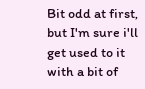Bit odd at first, but I'm sure i'll get used to it with a bit of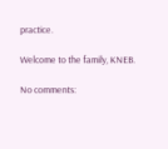practice.

Welcome to the family, KNEB.

No comments: